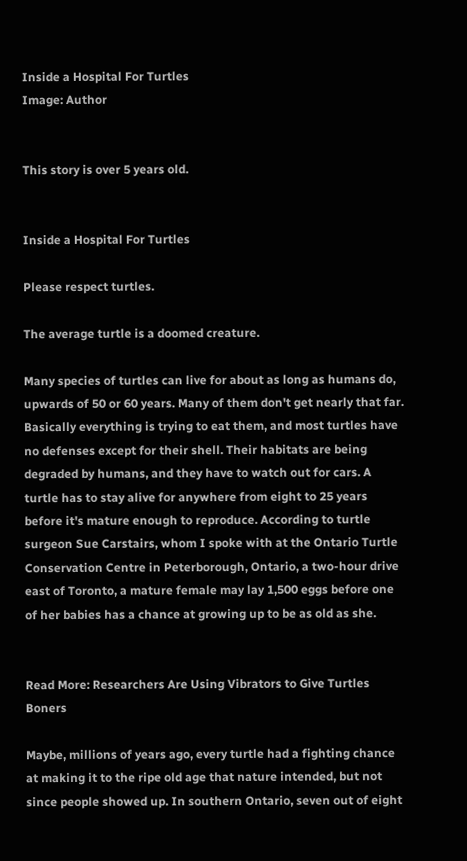Inside a Hospital For Turtles
Image: Author


This story is over 5 years old.


Inside a Hospital For Turtles

Please respect turtles.

The average turtle is a doomed creature.

Many species of turtles can live for about as long as humans do, upwards of 50 or 60 years. Many of them don't get nearly that far. Basically everything is trying to eat them, and most turtles have no defenses except for their shell. Their habitats are being degraded by humans, and they have to watch out for cars. A turtle has to stay alive for anywhere from eight to 25 years before it's mature enough to reproduce. According to turtle surgeon Sue Carstairs, whom I spoke with at the Ontario Turtle Conservation Centre in Peterborough, Ontario, a two-hour drive east of Toronto, a mature female may lay 1,500 eggs before one of her babies has a chance at growing up to be as old as she.


Read More: Researchers Are Using Vibrators to Give Turtles Boners

Maybe, millions of years ago, every turtle had a fighting chance at making it to the ripe old age that nature intended, but not since people showed up. In southern Ontario, seven out of eight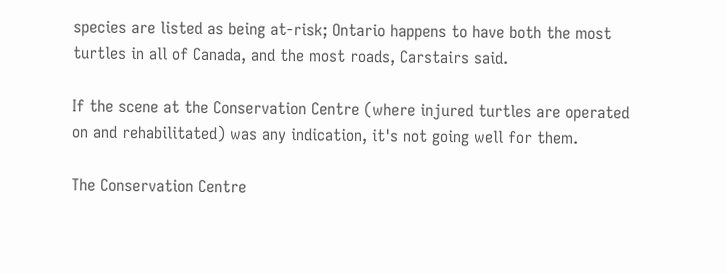species are listed as being at-risk; Ontario happens to have both the most turtles in all of Canada, and the most roads, Carstairs said.

If the scene at the Conservation Centre (where injured turtles are operated on and rehabilitated) was any indication, it's not going well for them.

The Conservation Centre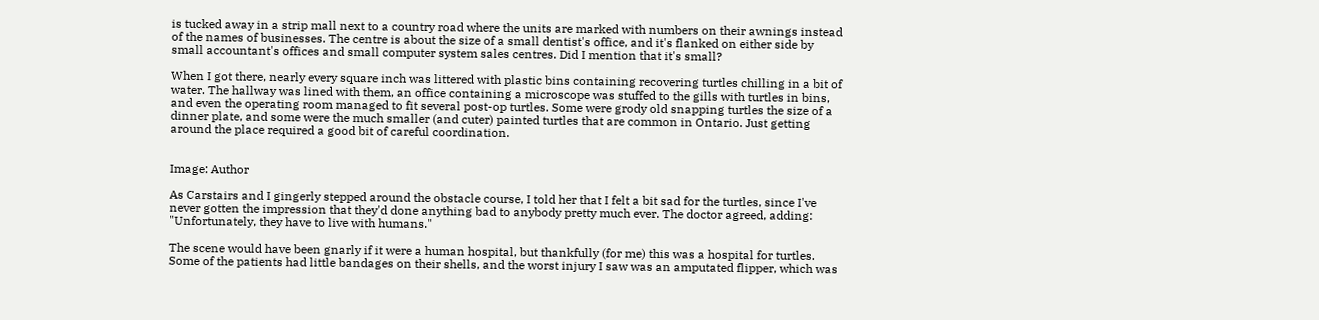is tucked away in a strip mall next to a country road where the units are marked with numbers on their awnings instead of the names of businesses. The centre is about the size of a small dentist's office, and it's flanked on either side by small accountant's offices and small computer system sales centres. Did I mention that it's small?

When I got there, nearly every square inch was littered with plastic bins containing recovering turtles chilling in a bit of water. The hallway was lined with them, an office containing a microscope was stuffed to the gills with turtles in bins, and even the operating room managed to fit several post-op turtles. Some were grody old snapping turtles the size of a dinner plate, and some were the much smaller (and cuter) painted turtles that are common in Ontario. Just getting around the place required a good bit of careful coordination.


Image: Author

As Carstairs and I gingerly stepped around the obstacle course, I told her that I felt a bit sad for the turtles, since I've never gotten the impression that they'd done anything bad to anybody pretty much ever. The doctor agreed, adding: "Unfortunately, they have to live with humans."

The scene would have been gnarly if it were a human hospital, but thankfully (for me) this was a hospital for turtles. Some of the patients had little bandages on their shells, and the worst injury I saw was an amputated flipper, which was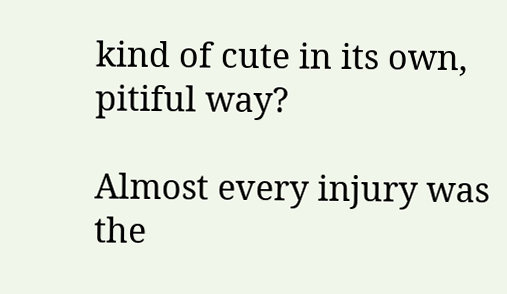kind of cute in its own, pitiful way?

Almost every injury was the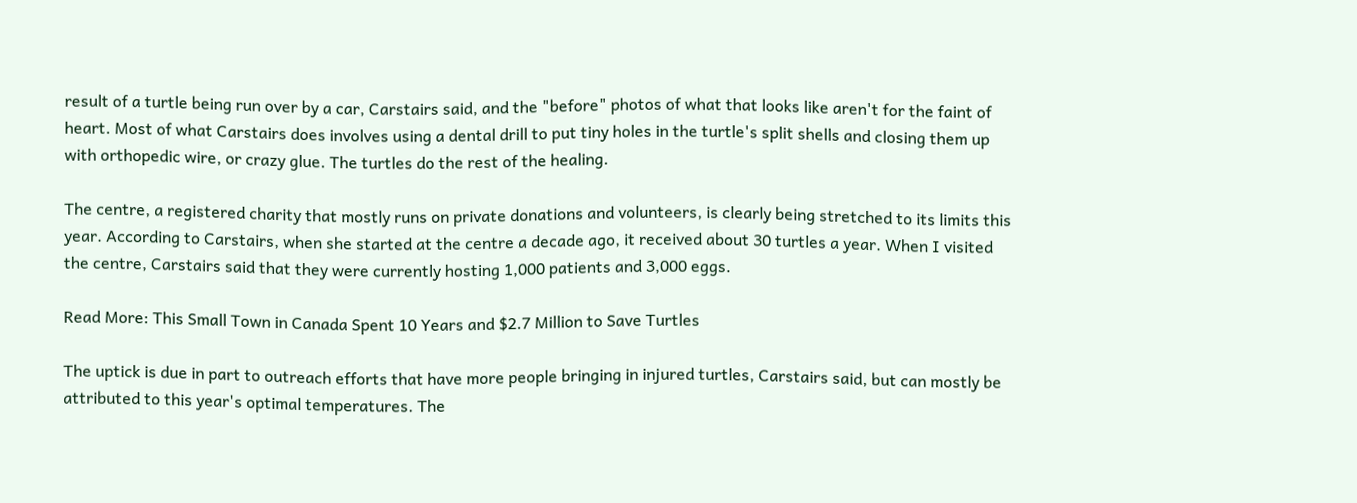result of a turtle being run over by a car, Carstairs said, and the "before" photos of what that looks like aren't for the faint of heart. Most of what Carstairs does involves using a dental drill to put tiny holes in the turtle's split shells and closing them up with orthopedic wire, or crazy glue. The turtles do the rest of the healing.

The centre, a registered charity that mostly runs on private donations and volunteers, is clearly being stretched to its limits this year. According to Carstairs, when she started at the centre a decade ago, it received about 30 turtles a year. When I visited the centre, Carstairs said that they were currently hosting 1,000 patients and 3,000 eggs.

Read More: This Small Town in Canada Spent 10 Years and $2.7 Million to Save Turtles

The uptick is due in part to outreach efforts that have more people bringing in injured turtles, Carstairs said, but can mostly be attributed to this year's optimal temperatures. The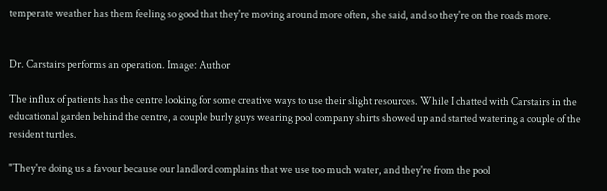temperate weather has them feeling so good that they're moving around more often, she said, and so they're on the roads more.


Dr. Carstairs performs an operation. Image: Author

The influx of patients has the centre looking for some creative ways to use their slight resources. While I chatted with Carstairs in the educational garden behind the centre, a couple burly guys wearing pool company shirts showed up and started watering a couple of the resident turtles.

"They're doing us a favour because our landlord complains that we use too much water, and they're from the pool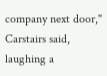company next door," Carstairs said, laughing a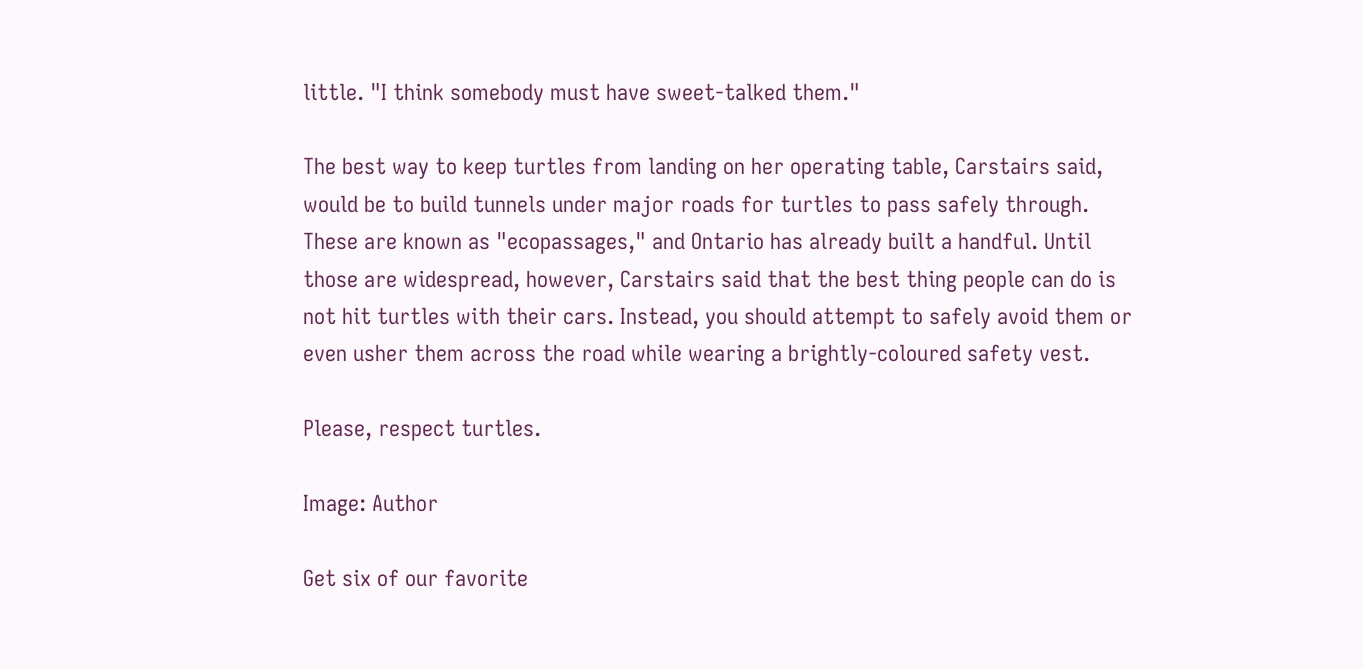little. "I think somebody must have sweet-talked them."

The best way to keep turtles from landing on her operating table, Carstairs said, would be to build tunnels under major roads for turtles to pass safely through. These are known as "ecopassages," and Ontario has already built a handful. Until those are widespread, however, Carstairs said that the best thing people can do is not hit turtles with their cars. Instead, you should attempt to safely avoid them or even usher them across the road while wearing a brightly-coloured safety vest.

Please, respect turtles.

Image: Author

Get six of our favorite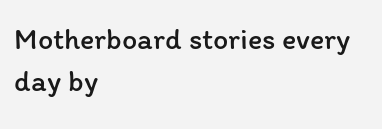Motherboard stories every day by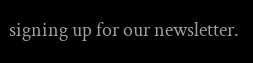signing up for our newsletter.